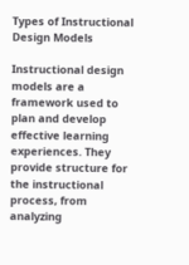Types of Instructional Design Models

Instructional design models are a framework used to plan and develop effective learning experiences. They provide structure for the instructional process, from analyzing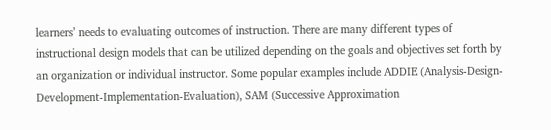learners’ needs to evaluating outcomes of instruction. There are many different types of instructional design models that can be utilized depending on the goals and objectives set forth by an organization or individual instructor. Some popular examples include ADDIE (Analysis-Design-Development-Implementation-Evaluation), SAM (Successive Approximation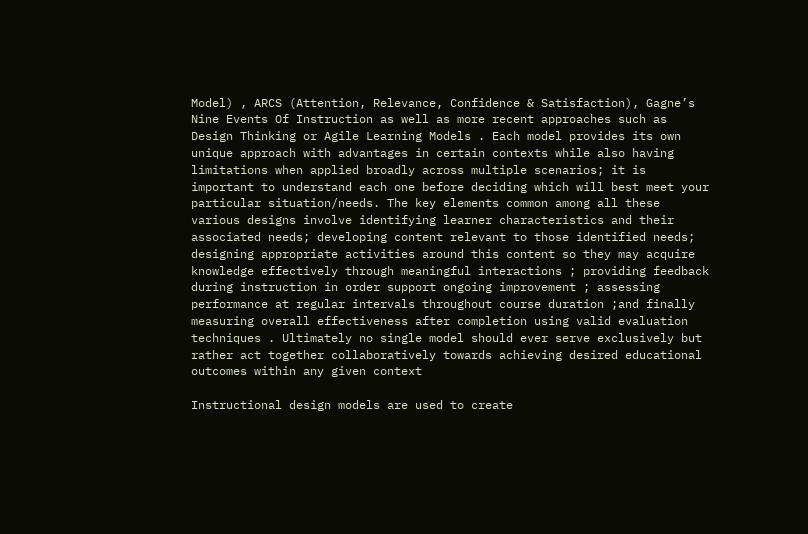Model) , ARCS (Attention, Relevance, Confidence & Satisfaction), Gagne’s Nine Events Of Instruction as well as more recent approaches such as Design Thinking or Agile Learning Models . Each model provides its own unique approach with advantages in certain contexts while also having limitations when applied broadly across multiple scenarios; it is important to understand each one before deciding which will best meet your particular situation/needs. The key elements common among all these various designs involve identifying learner characteristics and their associated needs; developing content relevant to those identified needs; designing appropriate activities around this content so they may acquire knowledge effectively through meaningful interactions ; providing feedback during instruction in order support ongoing improvement ; assessing performance at regular intervals throughout course duration ;and finally measuring overall effectiveness after completion using valid evaluation techniques . Ultimately no single model should ever serve exclusively but rather act together collaboratively towards achieving desired educational outcomes within any given context

Instructional design models are used to create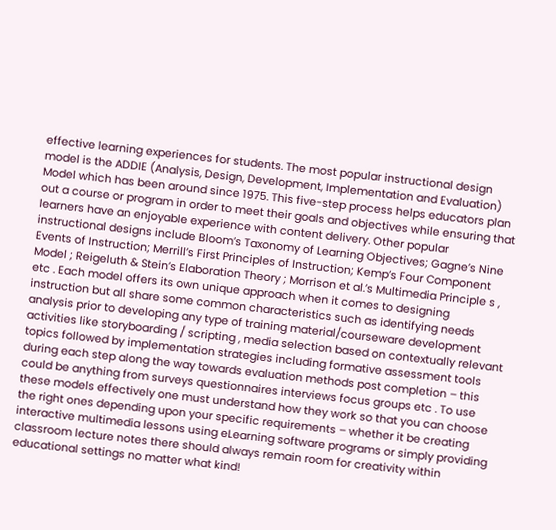effective learning experiences for students. The most popular instructional design model is the ADDIE (Analysis, Design, Development, Implementation and Evaluation) Model which has been around since 1975. This five-step process helps educators plan out a course or program in order to meet their goals and objectives while ensuring that learners have an enjoyable experience with content delivery. Other popular instructional designs include Bloom’s Taxonomy of Learning Objectives; Gagne’s Nine Events of Instruction; Merrill’s First Principles of Instruction; Kemp’s Four Component Model ; Reigeluth & Stein’s Elaboration Theory ; Morrison et al.’s Multimedia Principle s , etc . Each model offers its own unique approach when it comes to designing instruction but all share some common characteristics such as identifying needs analysis prior to developing any type of training material/courseware development activities like storyboarding / scripting , media selection based on contextually relevant topics followed by implementation strategies including formative assessment tools during each step along the way towards evaluation methods post completion – this could be anything from surveys questionnaires interviews focus groups etc . To use these models effectively one must understand how they work so that you can choose the right ones depending upon your specific requirements – whether it be creating interactive multimedia lessons using eLearning software programs or simply providing classroom lecture notes there should always remain room for creativity within educational settings no matter what kind!